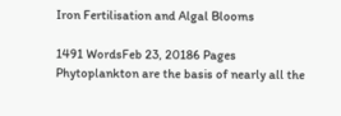Iron Fertilisation and Algal Blooms

1491 WordsFeb 23, 20186 Pages
Phytoplankton are the basis of nearly all the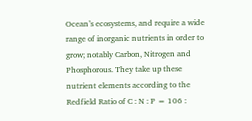Ocean’s ecosystems, and require a wide range of inorganic nutrients in order to grow; notably Carbon, Nitrogen and Phosphorous. They take up these nutrient elements according to the Redfield Ratio of C : N : P = 106 :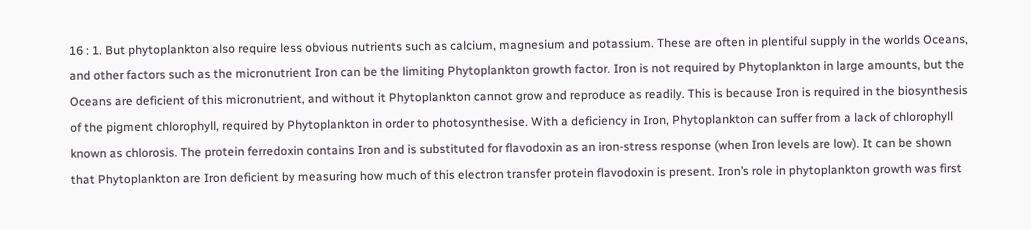16 : 1. But phytoplankton also require less obvious nutrients such as calcium, magnesium and potassium. These are often in plentiful supply in the worlds Oceans, and other factors such as the micronutrient Iron can be the limiting Phytoplankton growth factor. Iron is not required by Phytoplankton in large amounts, but the Oceans are deficient of this micronutrient, and without it Phytoplankton cannot grow and reproduce as readily. This is because Iron is required in the biosynthesis of the pigment chlorophyll, required by Phytoplankton in order to photosynthesise. With a deficiency in Iron, Phytoplankton can suffer from a lack of chlorophyll known as chlorosis. The protein ferredoxin contains Iron and is substituted for flavodoxin as an iron-stress response (when Iron levels are low). It can be shown that Phytoplankton are Iron deficient by measuring how much of this electron transfer protein flavodoxin is present. Iron’s role in phytoplankton growth was first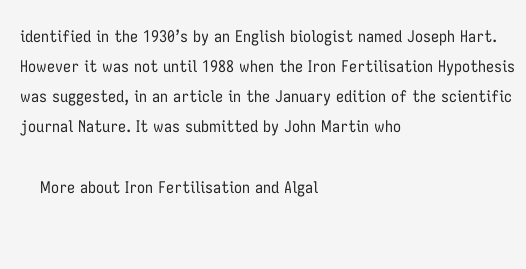identified in the 1930’s by an English biologist named Joseph Hart. However it was not until 1988 when the Iron Fertilisation Hypothesis was suggested, in an article in the January edition of the scientific journal Nature. It was submitted by John Martin who

    More about Iron Fertilisation and Algal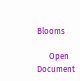Blooms

      Open Document